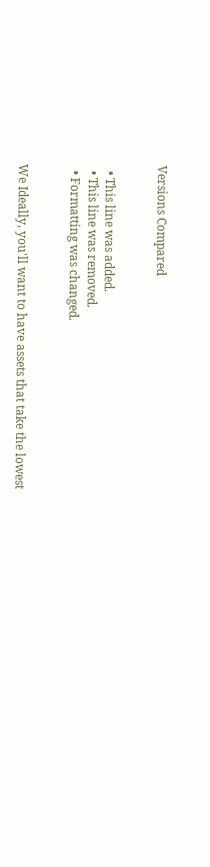Versions Compared


  • This line was added.
  • This line was removed.
  • Formatting was changed.


We Ideally, you'll want to have assets that take the lowest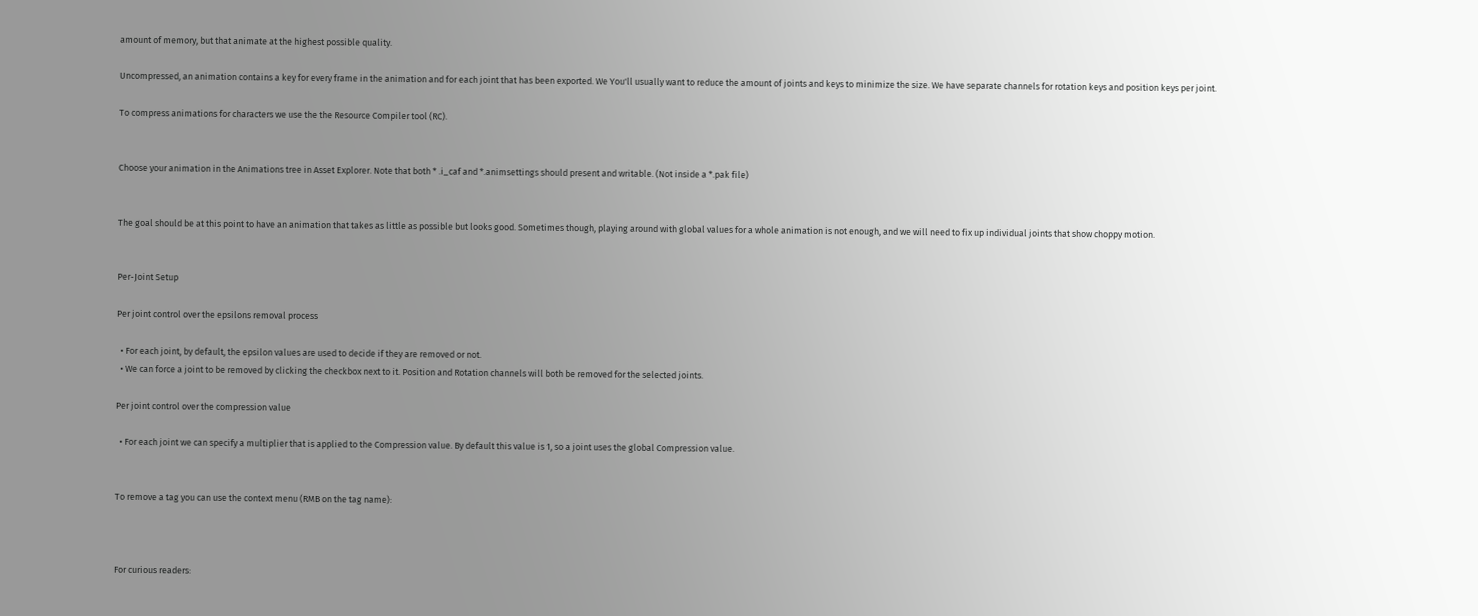amount of memory, but that animate at the highest possible quality.

Uncompressed, an animation contains a key for every frame in the animation and for each joint that has been exported. We You'll usually want to reduce the amount of joints and keys to minimize the size. We have separate channels for rotation keys and position keys per joint.

To compress animations for characters we use the the Resource Compiler tool (RC).


Choose your animation in the Animations tree in Asset Explorer. Note that both * .i_caf and *.animsettings should present and writable. (Not inside a *.pak file)


The goal should be at this point to have an animation that takes as little as possible but looks good. Sometimes though, playing around with global values for a whole animation is not enough, and we will need to fix up individual joints that show choppy motion.


Per-Joint Setup

Per joint control over the epsilons removal process

  • For each joint, by default, the epsilon values are used to decide if they are removed or not.
  • We can force a joint to be removed by clicking the checkbox next to it. Position and Rotation channels will both be removed for the selected joints.

Per joint control over the compression value

  • For each joint we can specify a multiplier that is applied to the Compression value. By default this value is 1, so a joint uses the global Compression value.


To remove a tag you can use the context menu (RMB on the tag name):



For curious readers: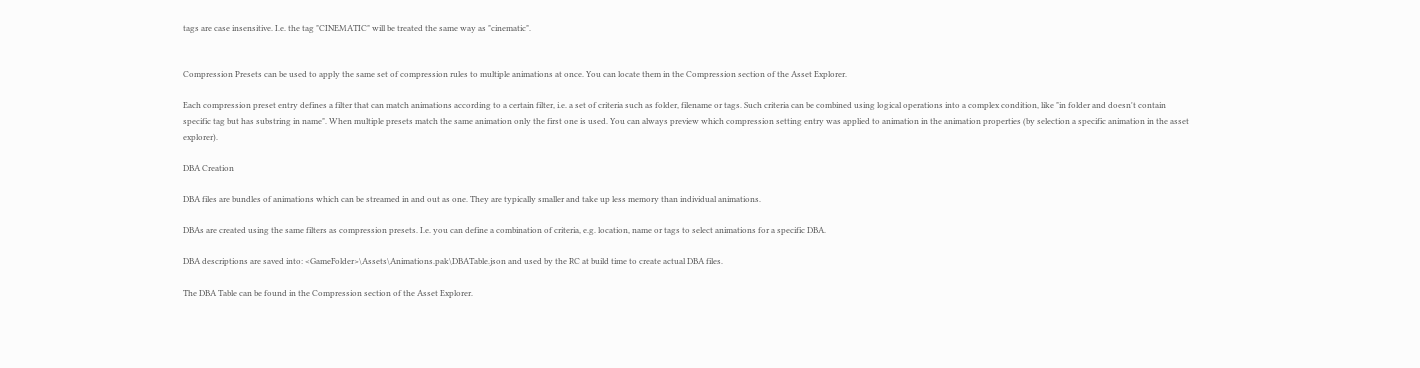tags are case insensitive. I.e. the tag "CINEMATIC" will be treated the same way as "cinematic".


Compression Presets can be used to apply the same set of compression rules to multiple animations at once. You can locate them in the Compression section of the Asset Explorer.

Each compression preset entry defines a filter that can match animations according to a certain filter, i.e. a set of criteria such as folder, filename or tags. Such criteria can be combined using logical operations into a complex condition, like "in folder and doesn't contain specific tag but has substring in name". When multiple presets match the same animation only the first one is used. You can always preview which compression setting entry was applied to animation in the animation properties (by selection a specific animation in the asset explorer).

DBA Creation

DBA files are bundles of animations which can be streamed in and out as one. They are typically smaller and take up less memory than individual animations.

DBAs are created using the same filters as compression presets. I.e. you can define a combination of criteria, e.g. location, name or tags to select animations for a specific DBA.

DBA descriptions are saved into: <GameFolder>\Assets\Animations.pak\DBATable.json and used by the RC at build time to create actual DBA files.

The DBA Table can be found in the Compression section of the Asset Explorer.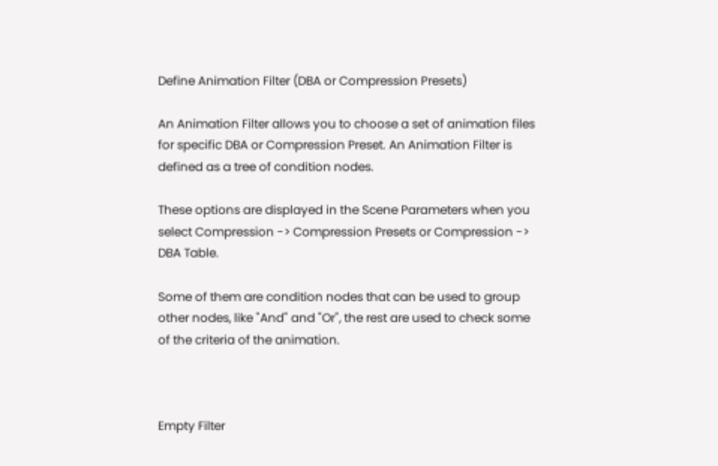Define Animation Filter (DBA or Compression Presets)

An Animation Filter allows you to choose a set of animation files for specific DBA or Compression Preset. An Animation Filter is defined as a tree of condition nodes.

These options are displayed in the Scene Parameters when you select Compression -> Compression Presets or Compression -> DBA Table.

Some of them are condition nodes that can be used to group other nodes, like "And" and "Or", the rest are used to check some of the criteria of the animation.



Empty Filter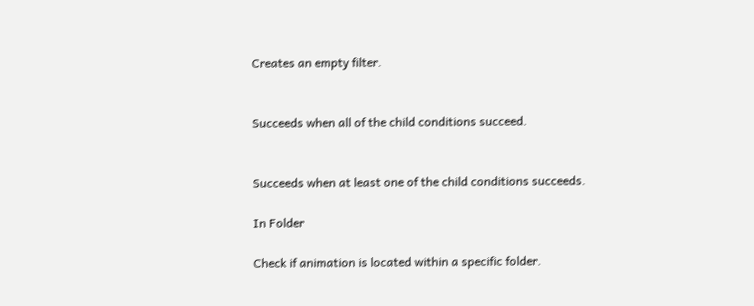Creates an empty filter.


Succeeds when all of the child conditions succeed.


Succeeds when at least one of the child conditions succeeds.

In Folder

Check if animation is located within a specific folder.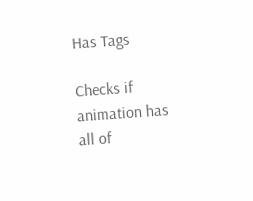Has Tags

Checks if animation has all of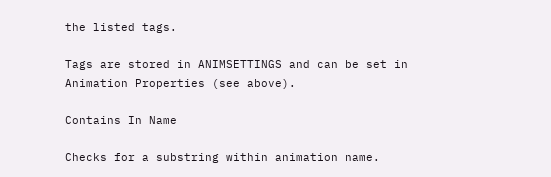the listed tags.

Tags are stored in ANIMSETTINGS and can be set in Animation Properties (see above).

Contains In Name

Checks for a substring within animation name.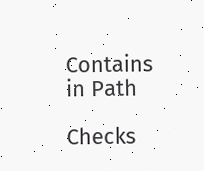Contains in Path

Checks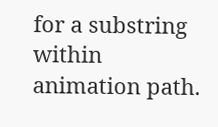for a substring within animation path.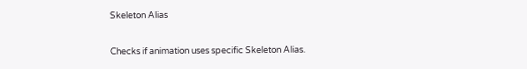Skeleton Alias

Checks if animation uses specific Skeleton Alias.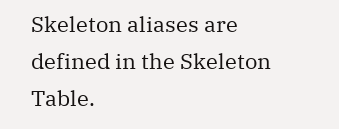Skeleton aliases are defined in the Skeleton Table.